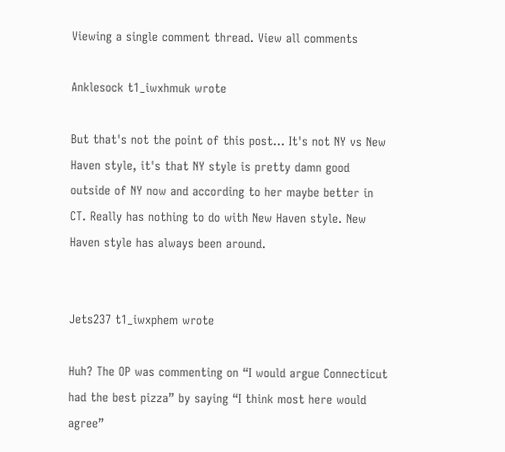Viewing a single comment thread. View all comments

Anklesock t1_iwxhmuk wrote

But that's not the point of this post... It's not NY vs New Haven style, it's that NY style is pretty damn good outside of NY now and according to her maybe better in CT. Really has nothing to do with New Haven style. New Haven style has always been around.


Jets237 t1_iwxphem wrote

Huh? The OP was commenting on “I would argue Connecticut had the best pizza” by saying “I think most here would agree”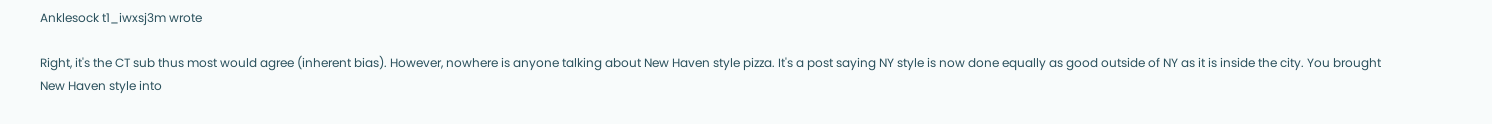Anklesock t1_iwxsj3m wrote

Right, it's the CT sub thus most would agree (inherent bias). However, nowhere is anyone talking about New Haven style pizza. It's a post saying NY style is now done equally as good outside of NY as it is inside the city. You brought New Haven style into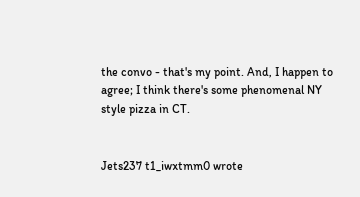the convo - that's my point. And, I happen to agree; I think there's some phenomenal NY style pizza in CT.


Jets237 t1_iwxtmm0 wrote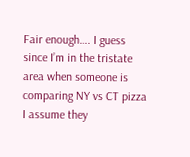Fair enough…. I guess since I’m in the tristate area when someone is comparing NY vs CT pizza I assume they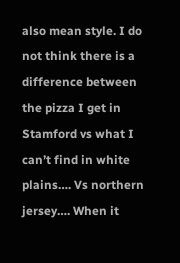also mean style. I do not think there is a difference between the pizza I get in Stamford vs what I can’t find in white plains…. Vs northern jersey…. When it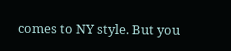comes to NY style. But you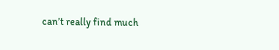can’t really find much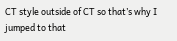CT style outside of CT so that’s why I jumped to that